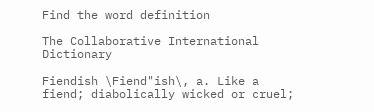Find the word definition

The Collaborative International Dictionary

Fiendish \Fiend"ish\, a. Like a fiend; diabolically wicked or cruel;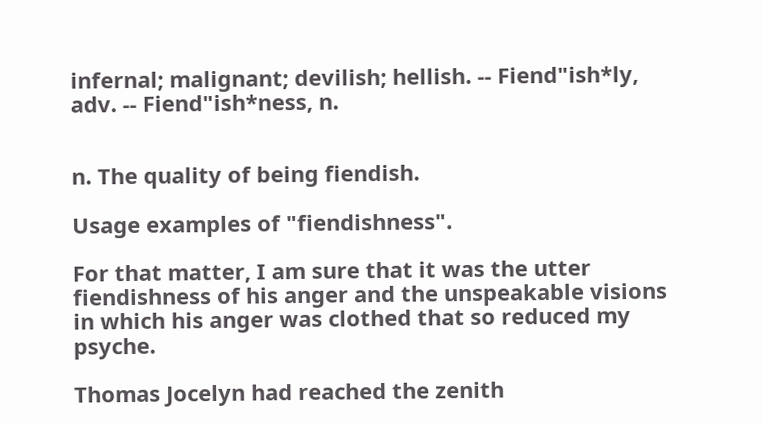infernal; malignant; devilish; hellish. -- Fiend"ish*ly, adv. -- Fiend"ish*ness, n.


n. The quality of being fiendish.

Usage examples of "fiendishness".

For that matter, I am sure that it was the utter fiendishness of his anger and the unspeakable visions in which his anger was clothed that so reduced my psyche.

Thomas Jocelyn had reached the zenith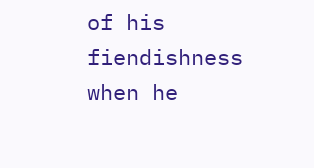of his fiendishness when he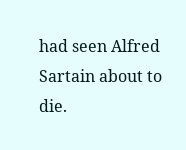had seen Alfred Sartain about to die.